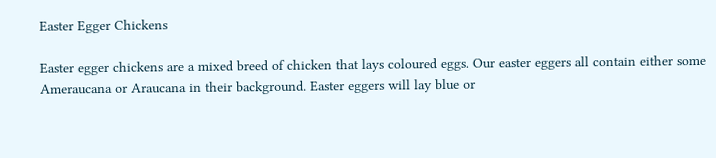Easter Egger Chickens

Easter egger chickens are a mixed breed of chicken that lays coloured eggs. Our easter eggers all contain either some Ameraucana or Araucana in their background. Easter eggers will lay blue or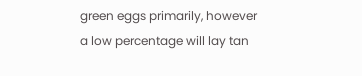green eggs primarily, however a low percentage will lay tan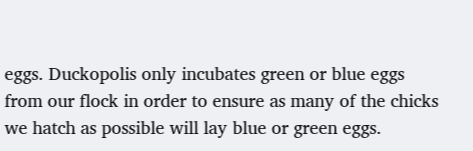eggs. Duckopolis only incubates green or blue eggs from our flock in order to ensure as many of the chicks we hatch as possible will lay blue or green eggs.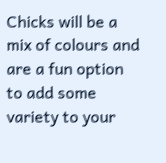Chicks will be a mix of colours and are a fun option to add some variety to your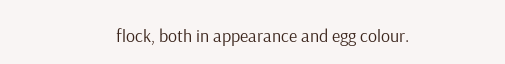flock, both in appearance and egg colour.